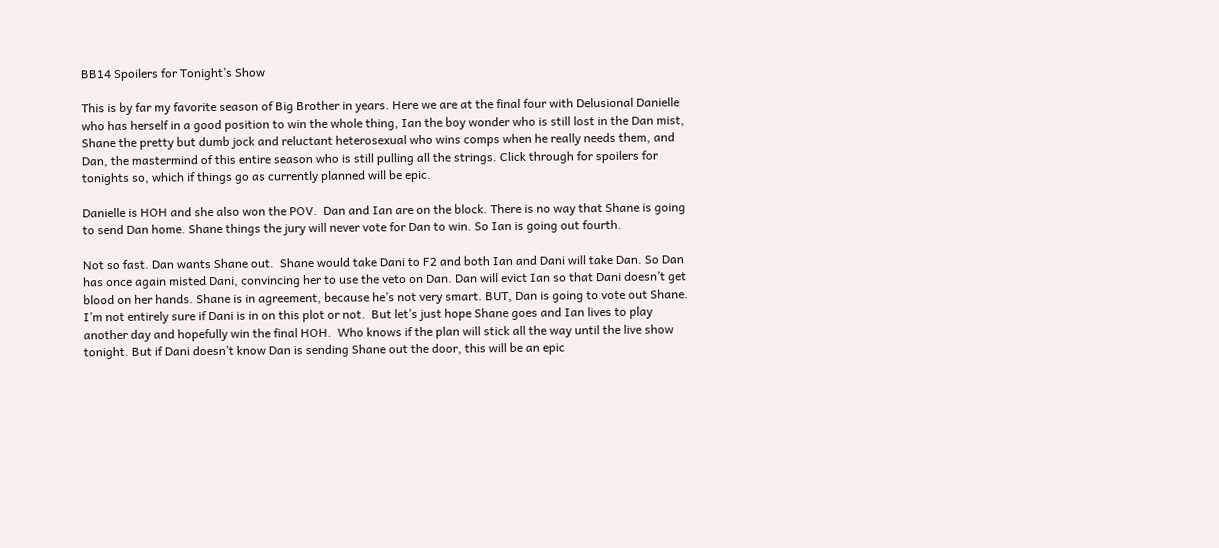BB14 Spoilers for Tonight’s Show

This is by far my favorite season of Big Brother in years. Here we are at the final four with Delusional Danielle who has herself in a good position to win the whole thing, Ian the boy wonder who is still lost in the Dan mist, Shane the pretty but dumb jock and reluctant heterosexual who wins comps when he really needs them, and Dan, the mastermind of this entire season who is still pulling all the strings. Click through for spoilers for tonights so, which if things go as currently planned will be epic.

Danielle is HOH and she also won the POV.  Dan and Ian are on the block. There is no way that Shane is going to send Dan home. Shane things the jury will never vote for Dan to win. So Ian is going out fourth.

Not so fast. Dan wants Shane out.  Shane would take Dani to F2 and both Ian and Dani will take Dan. So Dan has once again misted Dani, convincing her to use the veto on Dan. Dan will evict Ian so that Dani doesn’t get blood on her hands. Shane is in agreement, because he’s not very smart. BUT, Dan is going to vote out Shane. I’m not entirely sure if Dani is in on this plot or not.  But let’s just hope Shane goes and Ian lives to play another day and hopefully win the final HOH.  Who knows if the plan will stick all the way until the live show tonight. But if Dani doesn’t know Dan is sending Shane out the door, this will be an epic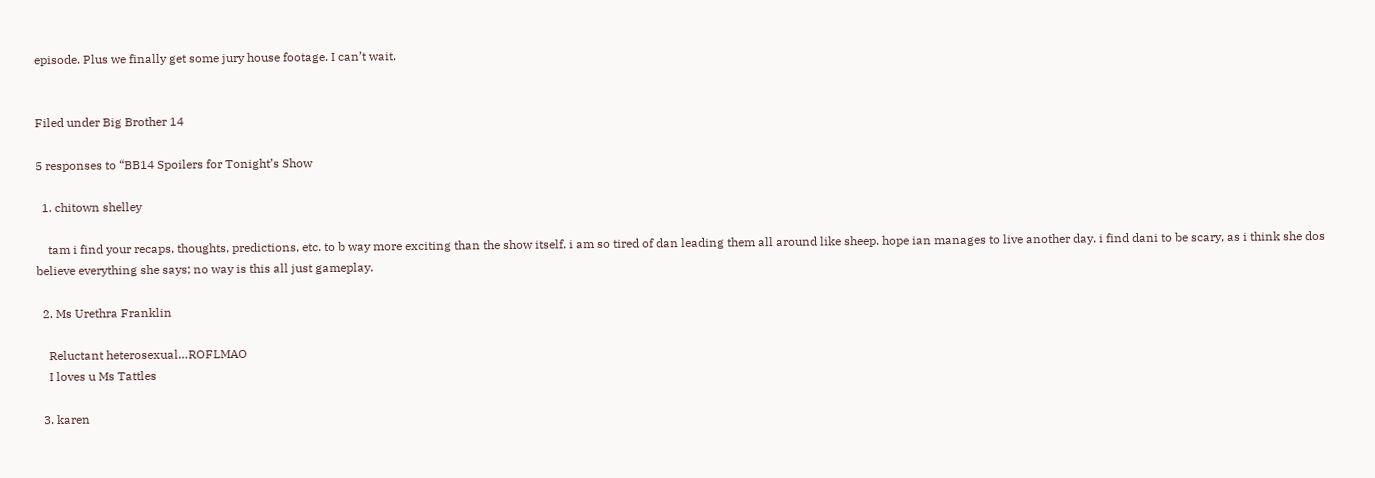episode. Plus we finally get some jury house footage. I can’t wait.


Filed under Big Brother 14

5 responses to “BB14 Spoilers for Tonight’s Show

  1. chitown shelley

    tam i find your recaps, thoughts, predictions, etc. to b way more exciting than the show itself. i am so tired of dan leading them all around like sheep. hope ian manages to live another day. i find dani to be scary, as i think she dos believe everything she says; no way is this all just gameplay.

  2. Ms Urethra Franklin

    Reluctant heterosexual…ROFLMAO
    I loves u Ms Tattles

  3. karen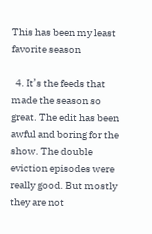This has been my least favorite season

  4. It’s the feeds that made the season so great. The edit has been awful and boring for the show. The double eviction episodes were really good. But mostly they are not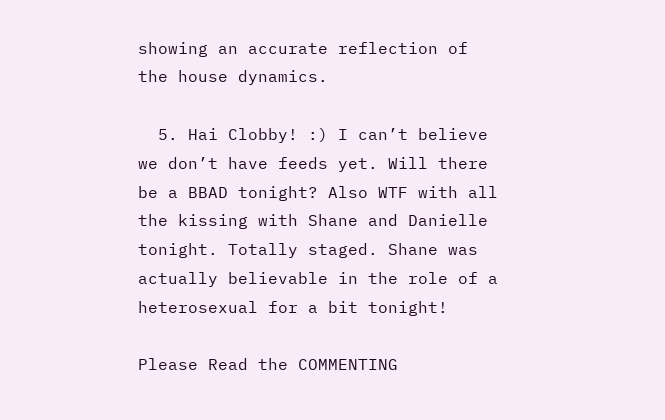showing an accurate reflection of the house dynamics.

  5. Hai Clobby! :) I can’t believe we don’t have feeds yet. Will there be a BBAD tonight? Also WTF with all the kissing with Shane and Danielle tonight. Totally staged. Shane was actually believable in the role of a heterosexual for a bit tonight!

Please Read the COMMENTING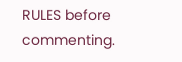RULES before commenting.